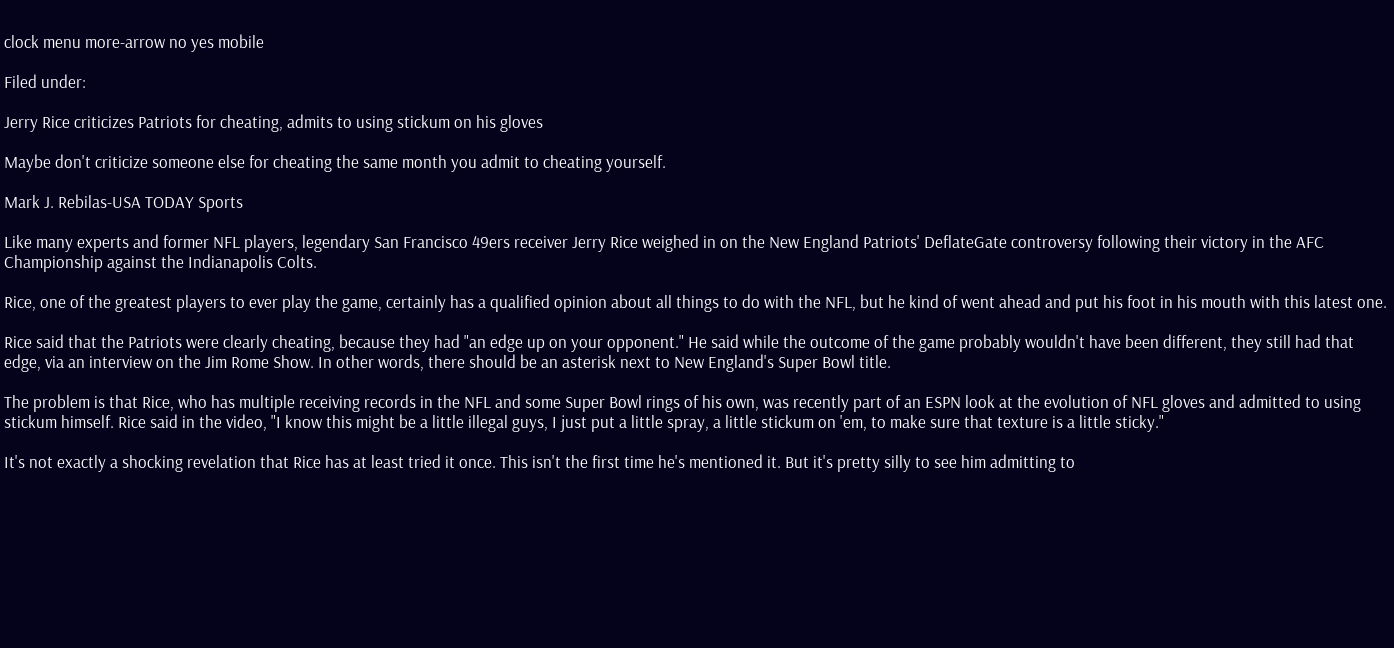clock menu more-arrow no yes mobile

Filed under:

Jerry Rice criticizes Patriots for cheating, admits to using stickum on his gloves

Maybe don't criticize someone else for cheating the same month you admit to cheating yourself.

Mark J. Rebilas-USA TODAY Sports

Like many experts and former NFL players, legendary San Francisco 49ers receiver Jerry Rice weighed in on the New England Patriots' DeflateGate controversy following their victory in the AFC Championship against the Indianapolis Colts.

Rice, one of the greatest players to ever play the game, certainly has a qualified opinion about all things to do with the NFL, but he kind of went ahead and put his foot in his mouth with this latest one.

Rice said that the Patriots were clearly cheating, because they had "an edge up on your opponent." He said while the outcome of the game probably wouldn't have been different, they still had that edge, via an interview on the Jim Rome Show. In other words, there should be an asterisk next to New England's Super Bowl title.

The problem is that Rice, who has multiple receiving records in the NFL and some Super Bowl rings of his own, was recently part of an ESPN look at the evolution of NFL gloves and admitted to using stickum himself. Rice said in the video, "I know this might be a little illegal guys, I just put a little spray, a little stickum on 'em, to make sure that texture is a little sticky."

It's not exactly a shocking revelation that Rice has at least tried it once. This isn't the first time he's mentioned it. But it's pretty silly to see him admitting to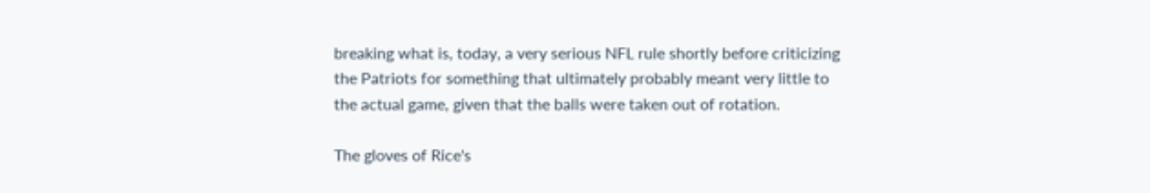breaking what is, today, a very serious NFL rule shortly before criticizing the Patriots for something that ultimately probably meant very little to the actual game, given that the balls were taken out of rotation.

The gloves of Rice's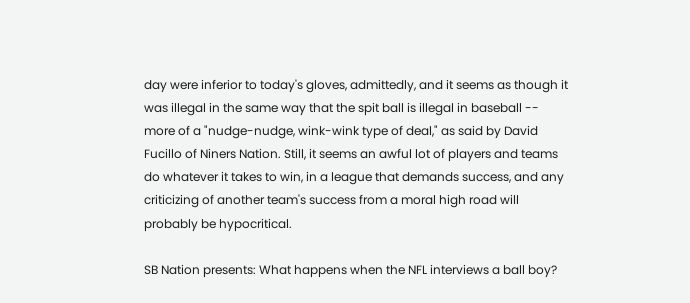day were inferior to today's gloves, admittedly, and it seems as though it was illegal in the same way that the spit ball is illegal in baseball -- more of a "nudge-nudge, wink-wink type of deal," as said by David Fucillo of Niners Nation. Still, it seems an awful lot of players and teams do whatever it takes to win, in a league that demands success, and any criticizing of another team's success from a moral high road will probably be hypocritical.

SB Nation presents: What happens when the NFL interviews a ball boy?